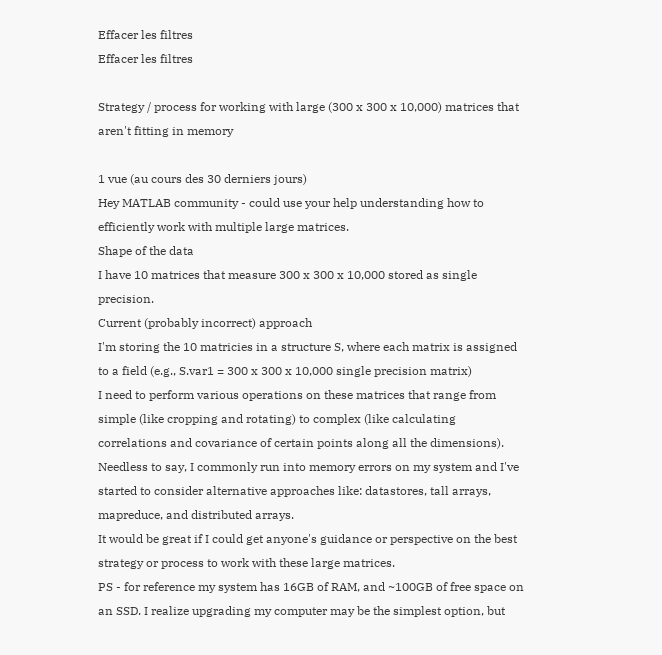Effacer les filtres
Effacer les filtres

Strategy / process for working with large (300 x 300 x 10,000) matrices that aren't fitting in memory

1 vue (au cours des 30 derniers jours)
Hey MATLAB community - could use your help understanding how to efficiently work with multiple large matrices.
Shape of the data
I have 10 matrices that measure 300 x 300 x 10,000 stored as single precision.
Current (probably incorrect) approach
I'm storing the 10 matricies in a structure S, where each matrix is assigned to a field (e.g., S.var1 = 300 x 300 x 10,000 single precision matrix)
I need to perform various operations on these matrices that range from simple (like cropping and rotating) to complex (like calculating correlations and covariance of certain points along all the dimensions).
Needless to say, I commonly run into memory errors on my system and I've started to consider alternative approaches like: datastores, tall arrays, mapreduce, and distributed arrays.
It would be great if I could get anyone's guidance or perspective on the best strategy or process to work with these large matrices.
PS - for reference my system has 16GB of RAM, and ~100GB of free space on an SSD. I realize upgrading my computer may be the simplest option, but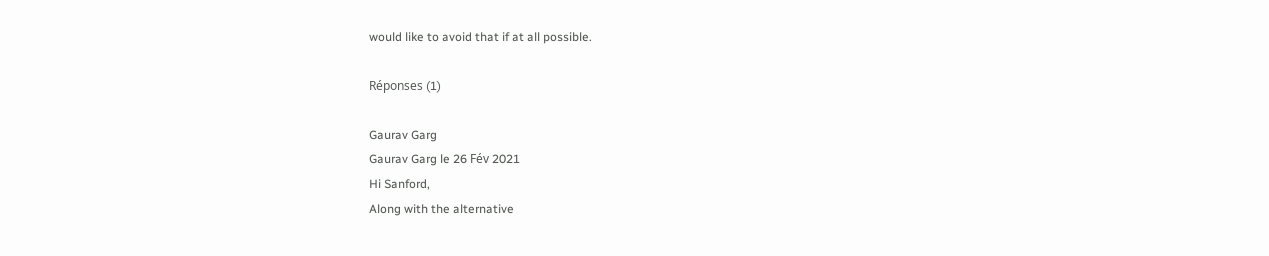would like to avoid that if at all possible.

Réponses (1)

Gaurav Garg
Gaurav Garg le 26 Fév 2021
Hi Sanford,
Along with the alternative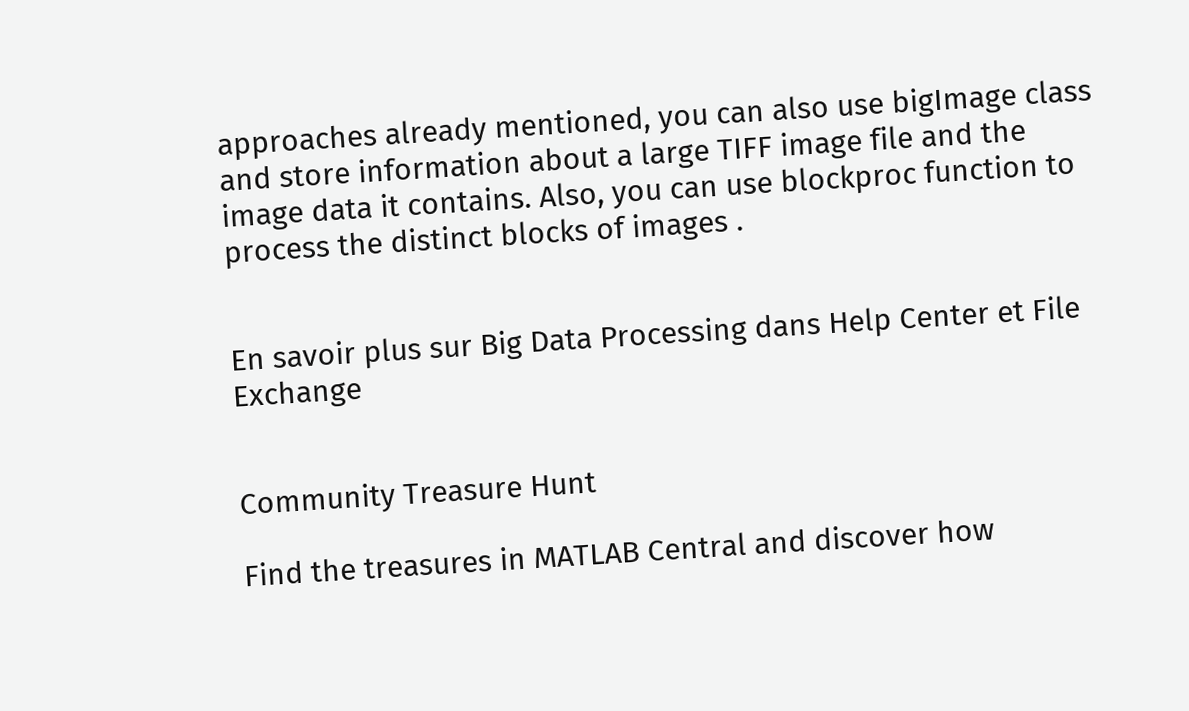approaches already mentioned, you can also use bigImage class and store information about a large TIFF image file and the image data it contains. Also, you can use blockproc function to process the distinct blocks of images .


En savoir plus sur Big Data Processing dans Help Center et File Exchange


Community Treasure Hunt

Find the treasures in MATLAB Central and discover how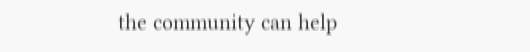the community can help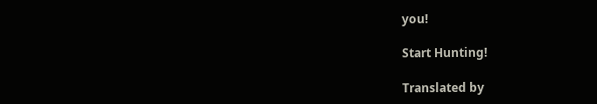you!

Start Hunting!

Translated by